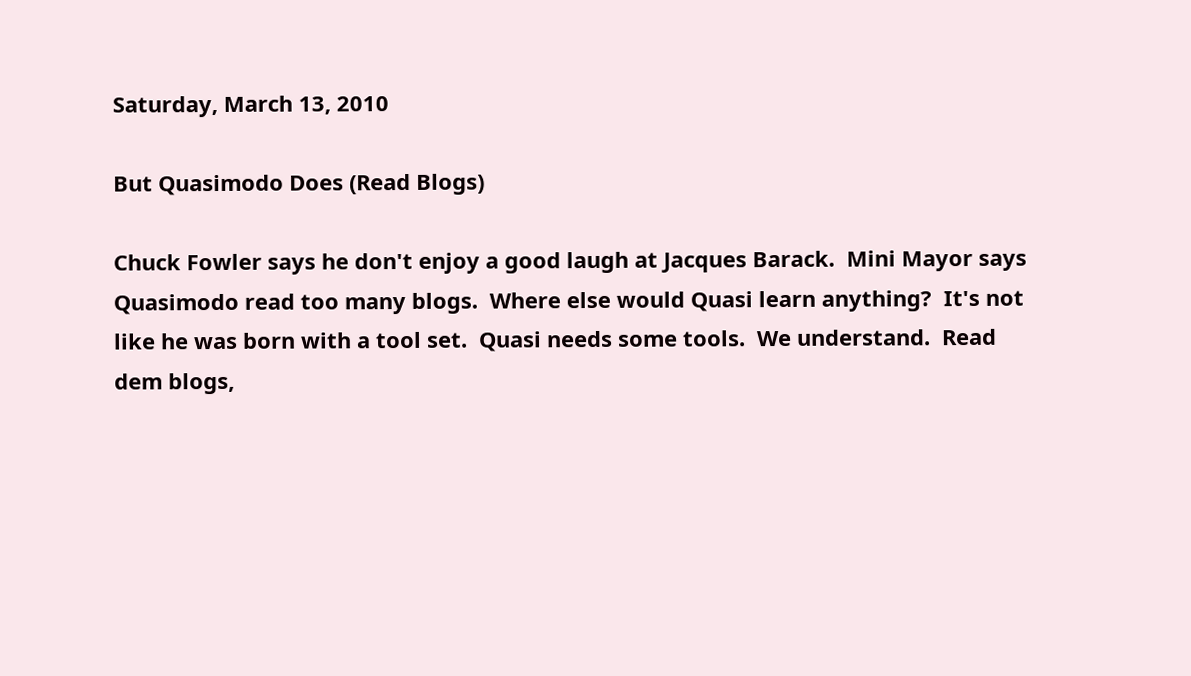Saturday, March 13, 2010

But Quasimodo Does (Read Blogs)

Chuck Fowler says he don't enjoy a good laugh at Jacques Barack.  Mini Mayor says Quasimodo read too many blogs.  Where else would Quasi learn anything?  It's not like he was born with a tool set.  Quasi needs some tools.  We understand.  Read dem blogs,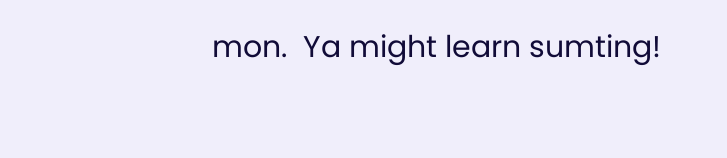mon.  Ya might learn sumting!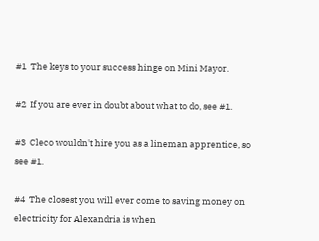#1  The keys to your success hinge on Mini Mayor.

#2  If you are ever in doubt about what to do, see #1.

#3  Cleco wouldn't hire you as a lineman apprentice, so see #1.

#4  The closest you will ever come to saving money on electricity for Alexandria is when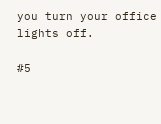you turn your office lights off.

#5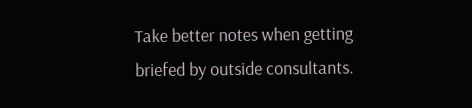Take better notes when getting briefed by outside consultants.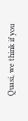Quasi, we think if you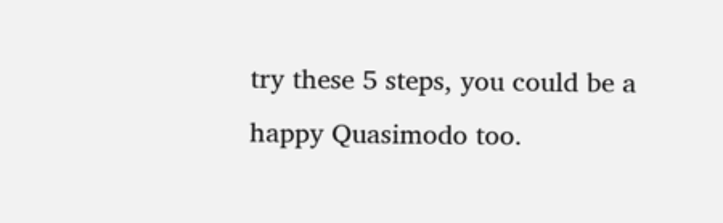try these 5 steps, you could be a happy Quasimodo too.